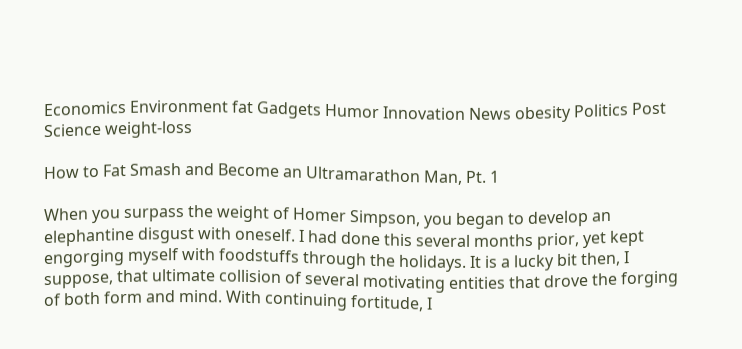Economics Environment fat Gadgets Humor Innovation News obesity Politics Post Science weight-loss

How to Fat Smash and Become an Ultramarathon Man, Pt. 1

When you surpass the weight of Homer Simpson, you began to develop an elephantine disgust with oneself. I had done this several months prior, yet kept engorging myself with foodstuffs through the holidays. It is a lucky bit then, I suppose, that ultimate collision of several motivating entities that drove the forging of both form and mind. With continuing fortitude, I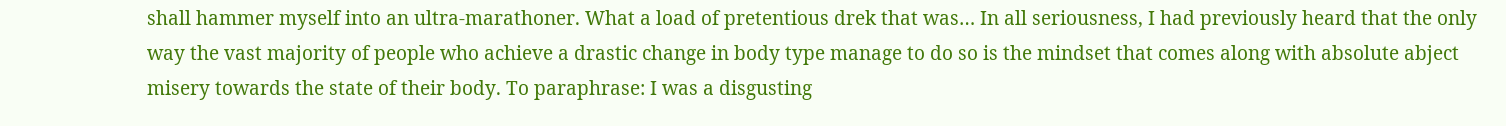shall hammer myself into an ultra-marathoner. What a load of pretentious drek that was… In all seriousness, I had previously heard that the only way the vast majority of people who achieve a drastic change in body type manage to do so is the mindset that comes along with absolute abject misery towards the state of their body. To paraphrase: I was a disgusting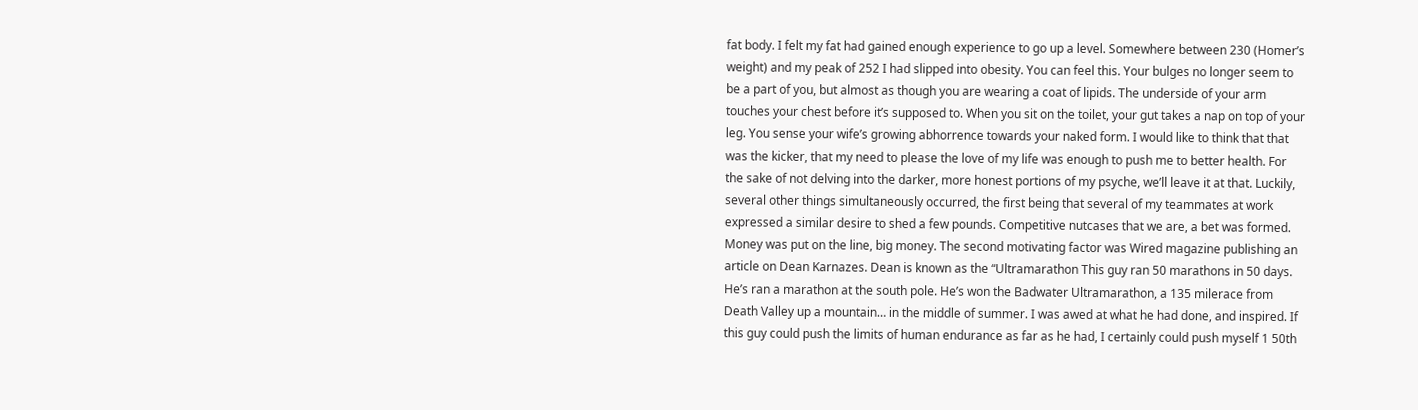fat body. I felt my fat had gained enough experience to go up a level. Somewhere between 230 (Homer’s weight) and my peak of 252 I had slipped into obesity. You can feel this. Your bulges no longer seem to be a part of you, but almost as though you are wearing a coat of lipids. The underside of your arm touches your chest before it’s supposed to. When you sit on the toilet, your gut takes a nap on top of your leg. You sense your wife’s growing abhorrence towards your naked form. I would like to think that that was the kicker, that my need to please the love of my life was enough to push me to better health. For the sake of not delving into the darker, more honest portions of my psyche, we’ll leave it at that. Luckily, several other things simultaneously occurred, the first being that several of my teammates at work expressed a similar desire to shed a few pounds. Competitive nutcases that we are, a bet was formed. Money was put on the line, big money. The second motivating factor was Wired magazine publishing an article on Dean Karnazes. Dean is known as the “Ultramarathon This guy ran 50 marathons in 50 days. He’s ran a marathon at the south pole. He’s won the Badwater Ultramarathon, a 135 milerace from Death Valley up a mountain… in the middle of summer. I was awed at what he had done, and inspired. If this guy could push the limits of human endurance as far as he had, I certainly could push myself 1 50th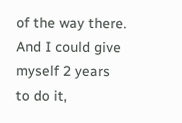of the way there. And I could give myself 2 years to do it,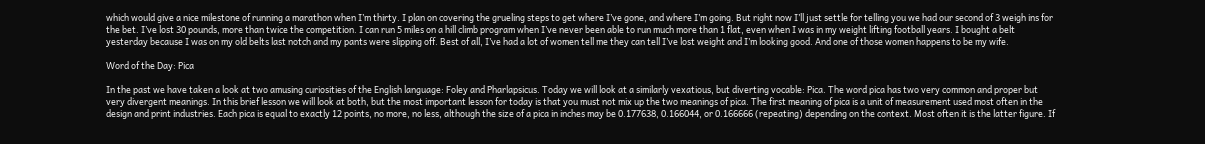which would give a nice milestone of running a marathon when I’m thirty. I plan on covering the grueling steps to get where I’ve gone, and where I’m going. But right now I’ll just settle for telling you we had our second of 3 weigh ins for the bet. I’ve lost 30 pounds, more than twice the competition. I can run 5 miles on a hill climb program when I’ve never been able to run much more than 1 flat, even when I was in my weight lifting football years. I bought a belt yesterday because I was on my old belts last notch and my pants were slipping off. Best of all, I’ve had a lot of women tell me they can tell I’ve lost weight and I’m looking good. And one of those women happens to be my wife.

Word of the Day: Pica

In the past we have taken a look at two amusing curiosities of the English language: Foley and Pharlapsicus. Today we will look at a similarly vexatious, but diverting vocable: Pica. The word pica has two very common and proper but very divergent meanings. In this brief lesson we will look at both, but the most important lesson for today is that you must not mix up the two meanings of pica. The first meaning of pica is a unit of measurement used most often in the design and print industries. Each pica is equal to exactly 12 points, no more, no less, although the size of a pica in inches may be 0.177638, 0.166044, or 0.166666 (repeating) depending on the context. Most often it is the latter figure. If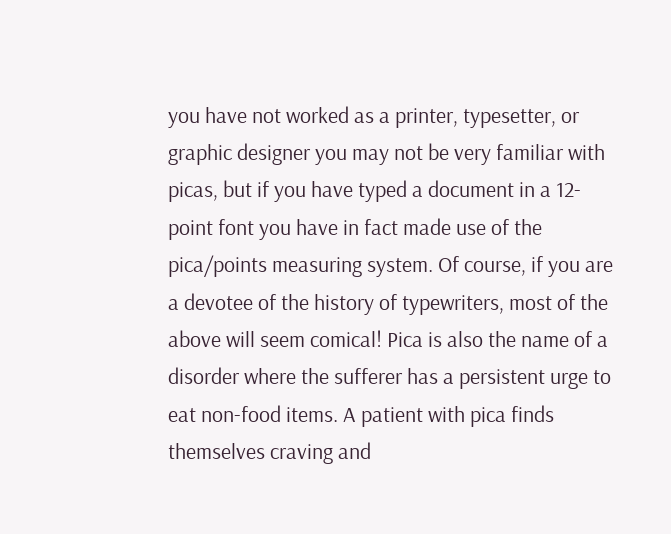you have not worked as a printer, typesetter, or graphic designer you may not be very familiar with picas, but if you have typed a document in a 12-point font you have in fact made use of the pica/points measuring system. Of course, if you are a devotee of the history of typewriters, most of the above will seem comical! Pica is also the name of a disorder where the sufferer has a persistent urge to eat non-food items. A patient with pica finds themselves craving and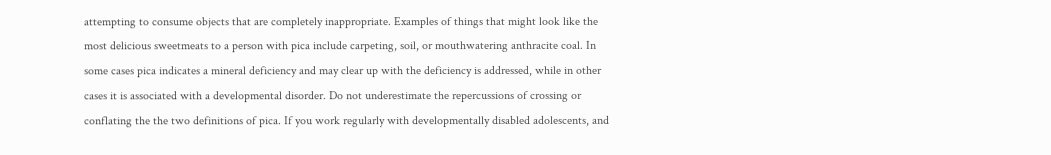attempting to consume objects that are completely inappropriate. Examples of things that might look like the most delicious sweetmeats to a person with pica include carpeting, soil, or mouthwatering anthracite coal. In some cases pica indicates a mineral deficiency and may clear up with the deficiency is addressed, while in other cases it is associated with a developmental disorder. Do not underestimate the repercussions of crossing or conflating the the two definitions of pica. If you work regularly with developmentally disabled adolescents, and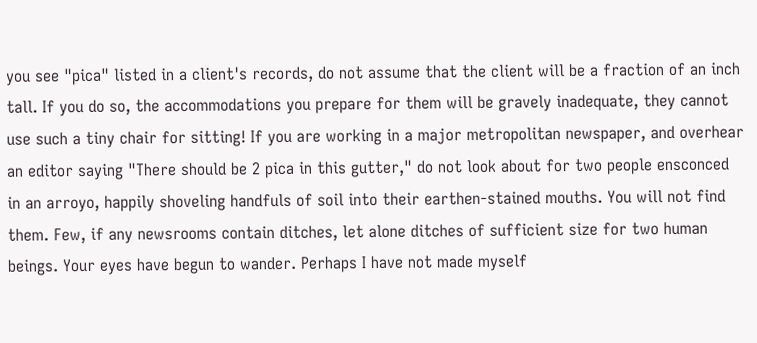you see "pica" listed in a client's records, do not assume that the client will be a fraction of an inch tall. If you do so, the accommodations you prepare for them will be gravely inadequate, they cannot use such a tiny chair for sitting! If you are working in a major metropolitan newspaper, and overhear an editor saying "There should be 2 pica in this gutter," do not look about for two people ensconced in an arroyo, happily shoveling handfuls of soil into their earthen-stained mouths. You will not find them. Few, if any newsrooms contain ditches, let alone ditches of sufficient size for two human beings. Your eyes have begun to wander. Perhaps I have not made myself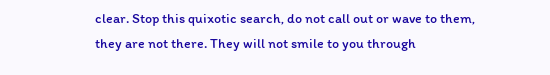clear. Stop this quixotic search, do not call out or wave to them, they are not there. They will not smile to you through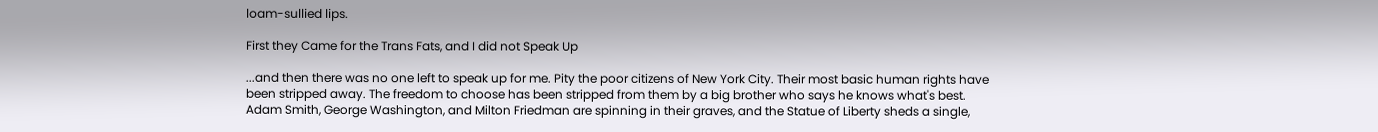loam-sullied lips.

First they Came for the Trans Fats, and I did not Speak Up

...and then there was no one left to speak up for me. Pity the poor citizens of New York City. Their most basic human rights have been stripped away. The freedom to choose has been stripped from them by a big brother who says he knows what's best. Adam Smith, George Washington, and Milton Friedman are spinning in their graves, and the Statue of Liberty sheds a single,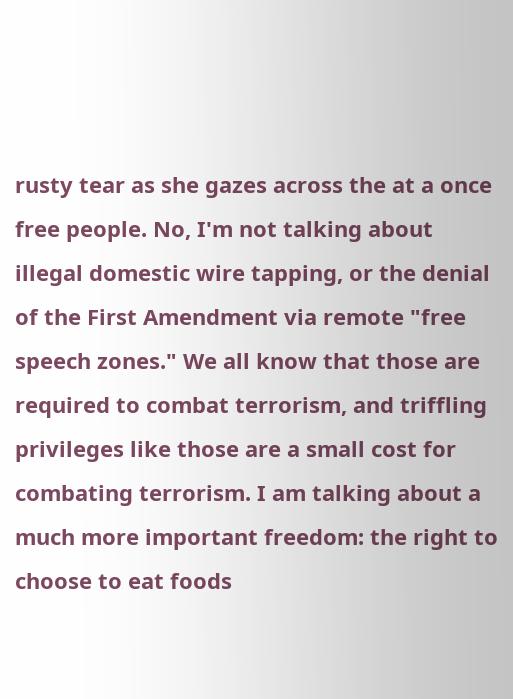rusty tear as she gazes across the at a once free people. No, I'm not talking about illegal domestic wire tapping, or the denial of the First Amendment via remote "free speech zones." We all know that those are required to combat terrorism, and triffling privileges like those are a small cost for combating terrorism. I am talking about a much more important freedom: the right to choose to eat foods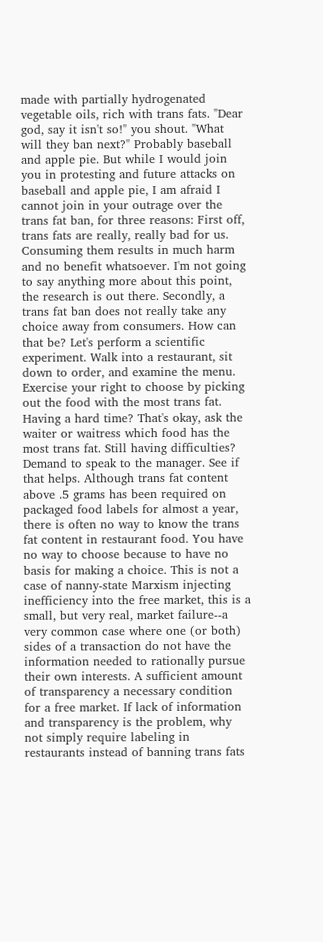made with partially hydrogenated vegetable oils, rich with trans fats. "Dear god, say it isn't so!" you shout. "What will they ban next?" Probably baseball and apple pie. But while I would join you in protesting and future attacks on baseball and apple pie, I am afraid I cannot join in your outrage over the trans fat ban, for three reasons: First off, trans fats are really, really bad for us. Consuming them results in much harm and no benefit whatsoever. I'm not going to say anything more about this point, the research is out there. Secondly, a trans fat ban does not really take any choice away from consumers. How can that be? Let's perform a scientific experiment. Walk into a restaurant, sit down to order, and examine the menu. Exercise your right to choose by picking out the food with the most trans fat. Having a hard time? That's okay, ask the waiter or waitress which food has the most trans fat. Still having difficulties? Demand to speak to the manager. See if that helps. Although trans fat content above .5 grams has been required on packaged food labels for almost a year, there is often no way to know the trans fat content in restaurant food. You have no way to choose because to have no basis for making a choice. This is not a case of nanny-state Marxism injecting inefficiency into the free market, this is a small, but very real, market failure--a very common case where one (or both) sides of a transaction do not have the information needed to rationally pursue their own interests. A sufficient amount of transparency a necessary condition for a free market. If lack of information and transparency is the problem, why not simply require labeling in restaurants instead of banning trans fats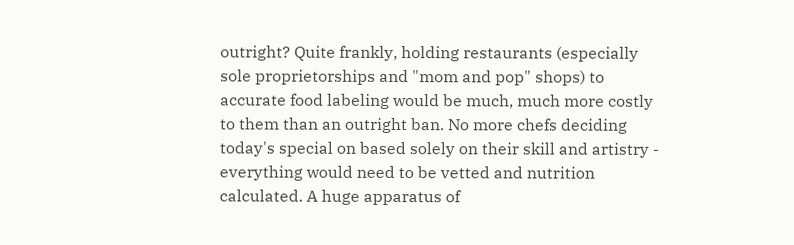outright? Quite frankly, holding restaurants (especially sole proprietorships and "mom and pop" shops) to accurate food labeling would be much, much more costly to them than an outright ban. No more chefs deciding today's special on based solely on their skill and artistry - everything would need to be vetted and nutrition calculated. A huge apparatus of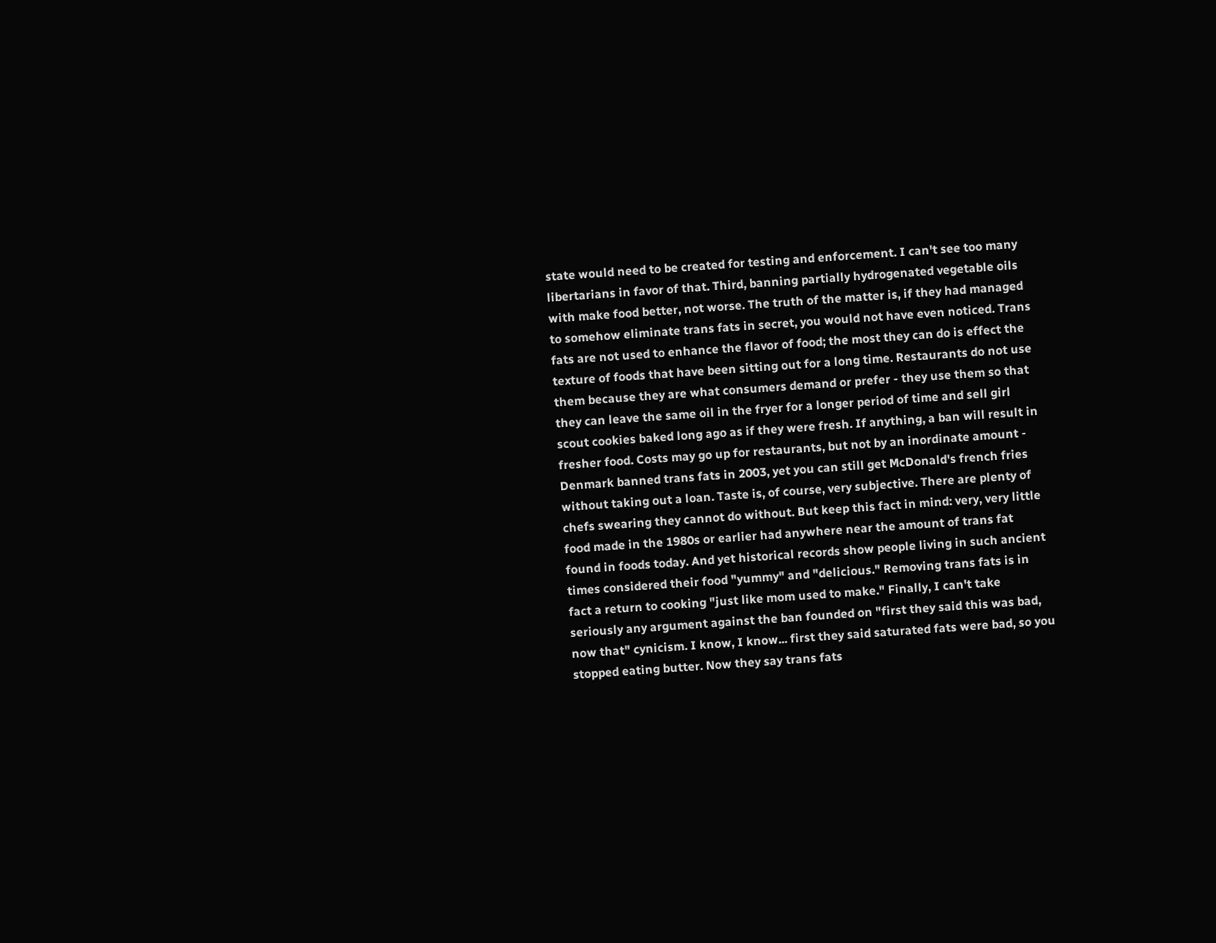state would need to be created for testing and enforcement. I can't see too many libertarians in favor of that. Third, banning partially hydrogenated vegetable oils with make food better, not worse. The truth of the matter is, if they had managed to somehow eliminate trans fats in secret, you would not have even noticed. Trans fats are not used to enhance the flavor of food; the most they can do is effect the texture of foods that have been sitting out for a long time. Restaurants do not use them because they are what consumers demand or prefer - they use them so that they can leave the same oil in the fryer for a longer period of time and sell girl scout cookies baked long ago as if they were fresh. If anything, a ban will result in fresher food. Costs may go up for restaurants, but not by an inordinate amount - Denmark banned trans fats in 2003, yet you can still get McDonald's french fries without taking out a loan. Taste is, of course, very subjective. There are plenty of chefs swearing they cannot do without. But keep this fact in mind: very, very little food made in the 1980s or earlier had anywhere near the amount of trans fat found in foods today. And yet historical records show people living in such ancient times considered their food "yummy" and "delicious." Removing trans fats is in fact a return to cooking "just like mom used to make." Finally, I can't take seriously any argument against the ban founded on "first they said this was bad, now that" cynicism. I know, I know... first they said saturated fats were bad, so you stopped eating butter. Now they say trans fats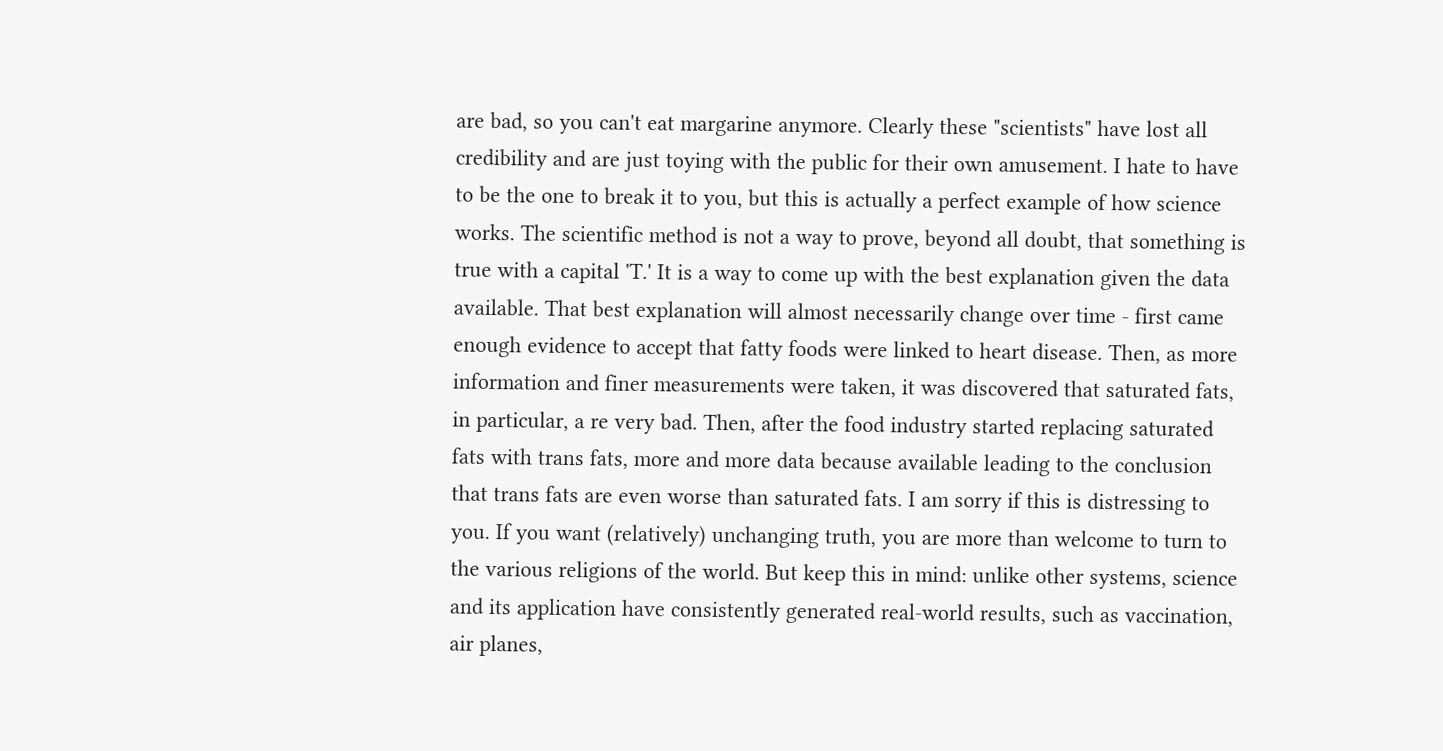are bad, so you can't eat margarine anymore. Clearly these "scientists" have lost all credibility and are just toying with the public for their own amusement. I hate to have to be the one to break it to you, but this is actually a perfect example of how science works. The scientific method is not a way to prove, beyond all doubt, that something is true with a capital 'T.' It is a way to come up with the best explanation given the data available. That best explanation will almost necessarily change over time - first came enough evidence to accept that fatty foods were linked to heart disease. Then, as more information and finer measurements were taken, it was discovered that saturated fats, in particular, a re very bad. Then, after the food industry started replacing saturated fats with trans fats, more and more data because available leading to the conclusion that trans fats are even worse than saturated fats. I am sorry if this is distressing to you. If you want (relatively) unchanging truth, you are more than welcome to turn to the various religions of the world. But keep this in mind: unlike other systems, science and its application have consistently generated real-world results, such as vaccination, air planes,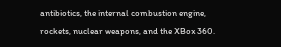antibiotics, the internal combustion engine, rockets, nuclear weapons, and the XBox 360.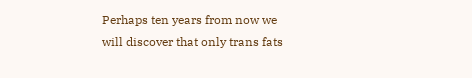Perhaps ten years from now we will discover that only trans fats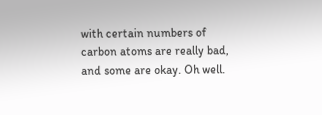with certain numbers of carbon atoms are really bad, and some are okay. Oh well.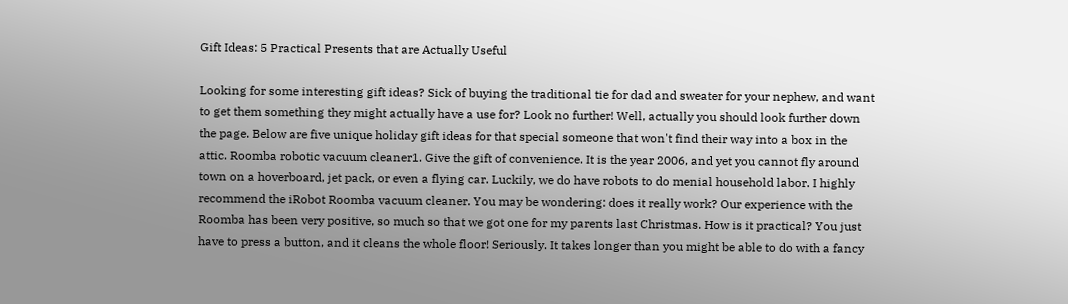Gift Ideas: 5 Practical Presents that are Actually Useful

Looking for some interesting gift ideas? Sick of buying the traditional tie for dad and sweater for your nephew, and want to get them something they might actually have a use for? Look no further! Well, actually you should look further down the page. Below are five unique holiday gift ideas for that special someone that won't find their way into a box in the attic. Roomba robotic vacuum cleaner1. Give the gift of convenience. It is the year 2006, and yet you cannot fly around town on a hoverboard, jet pack, or even a flying car. Luckily, we do have robots to do menial household labor. I highly recommend the iRobot Roomba vacuum cleaner. You may be wondering: does it really work? Our experience with the Roomba has been very positive, so much so that we got one for my parents last Christmas. How is it practical? You just have to press a button, and it cleans the whole floor! Seriously. It takes longer than you might be able to do with a fancy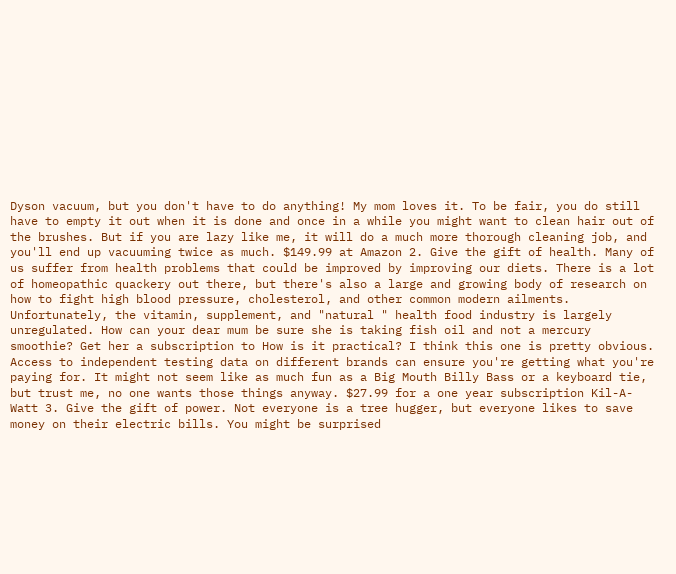Dyson vacuum, but you don't have to do anything! My mom loves it. To be fair, you do still have to empty it out when it is done and once in a while you might want to clean hair out of the brushes. But if you are lazy like me, it will do a much more thorough cleaning job, and you'll end up vacuuming twice as much. $149.99 at Amazon 2. Give the gift of health. Many of us suffer from health problems that could be improved by improving our diets. There is a lot of homeopathic quackery out there, but there's also a large and growing body of research on how to fight high blood pressure, cholesterol, and other common modern ailments. Unfortunately, the vitamin, supplement, and "natural " health food industry is largely unregulated. How can your dear mum be sure she is taking fish oil and not a mercury smoothie? Get her a subscription to How is it practical? I think this one is pretty obvious. Access to independent testing data on different brands can ensure you're getting what you're paying for. It might not seem like as much fun as a Big Mouth Billy Bass or a keyboard tie, but trust me, no one wants those things anyway. $27.99 for a one year subscription Kil-A-Watt 3. Give the gift of power. Not everyone is a tree hugger, but everyone likes to save money on their electric bills. You might be surprised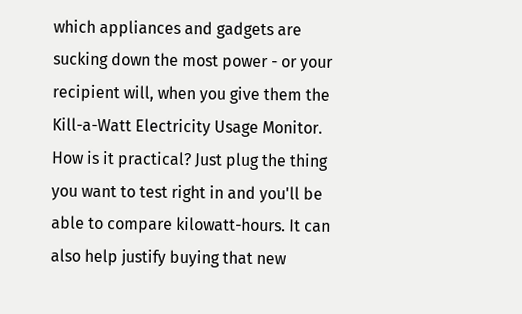which appliances and gadgets are sucking down the most power - or your recipient will, when you give them the Kill-a-Watt Electricity Usage Monitor. How is it practical? Just plug the thing you want to test right in and you'll be able to compare kilowatt-hours. It can also help justify buying that new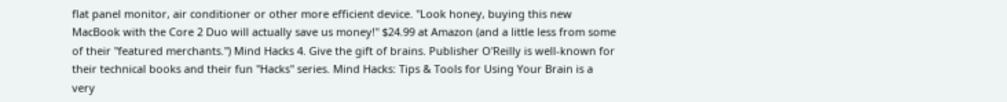flat panel monitor, air conditioner or other more efficient device. "Look honey, buying this new MacBook with the Core 2 Duo will actually save us money!" $24.99 at Amazon (and a little less from some of their "featured merchants.") Mind Hacks 4. Give the gift of brains. Publisher O'Reilly is well-known for their technical books and their fun "Hacks" series. Mind Hacks: Tips & Tools for Using Your Brain is a very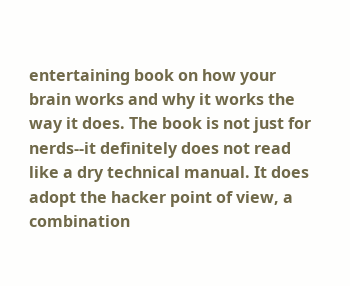entertaining book on how your brain works and why it works the way it does. The book is not just for nerds--it definitely does not read like a dry technical manual. It does adopt the hacker point of view, a combination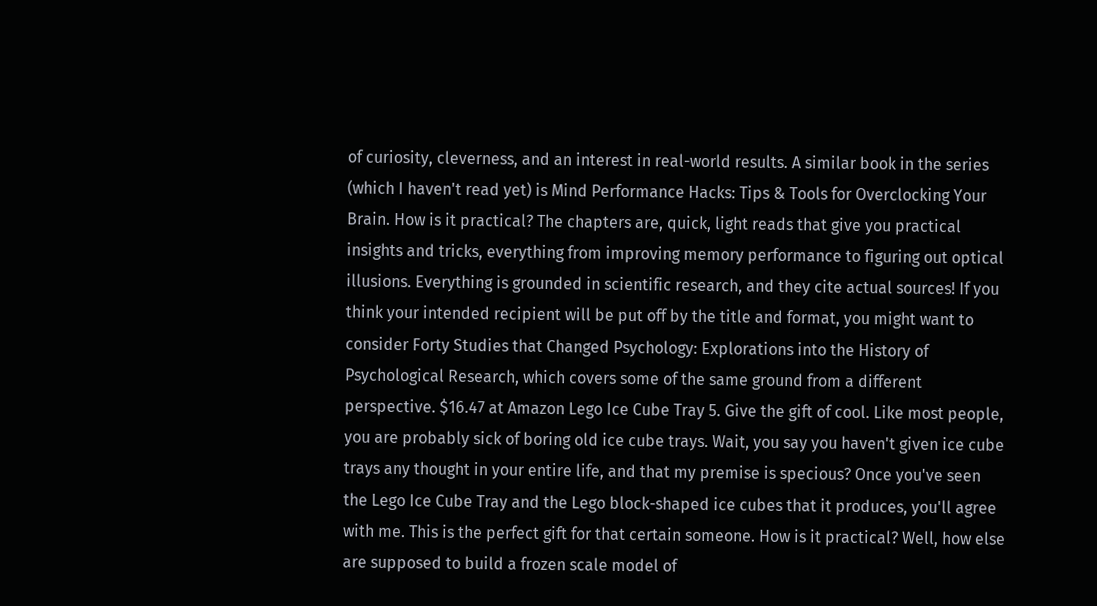of curiosity, cleverness, and an interest in real-world results. A similar book in the series (which I haven't read yet) is Mind Performance Hacks: Tips & Tools for Overclocking Your Brain. How is it practical? The chapters are, quick, light reads that give you practical insights and tricks, everything from improving memory performance to figuring out optical illusions. Everything is grounded in scientific research, and they cite actual sources! If you think your intended recipient will be put off by the title and format, you might want to consider Forty Studies that Changed Psychology: Explorations into the History of Psychological Research, which covers some of the same ground from a different perspective. $16.47 at Amazon Lego Ice Cube Tray 5. Give the gift of cool. Like most people, you are probably sick of boring old ice cube trays. Wait, you say you haven't given ice cube trays any thought in your entire life, and that my premise is specious? Once you've seen the Lego Ice Cube Tray and the Lego block-shaped ice cubes that it produces, you'll agree with me. This is the perfect gift for that certain someone. How is it practical? Well, how else are supposed to build a frozen scale model of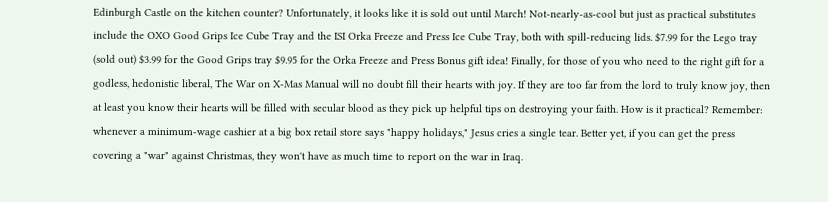Edinburgh Castle on the kitchen counter? Unfortunately, it looks like it is sold out until March! Not-nearly-as-cool but just as practical substitutes include the OXO Good Grips Ice Cube Tray and the ISI Orka Freeze and Press Ice Cube Tray, both with spill-reducing lids. $7.99 for the Lego tray (sold out) $3.99 for the Good Grips tray $9.95 for the Orka Freeze and Press Bonus gift idea! Finally, for those of you who need to the right gift for a godless, hedonistic liberal, The War on X-Mas Manual will no doubt fill their hearts with joy. If they are too far from the lord to truly know joy, then at least you know their hearts will be filled with secular blood as they pick up helpful tips on destroying your faith. How is it practical? Remember: whenever a minimum-wage cashier at a big box retail store says "happy holidays," Jesus cries a single tear. Better yet, if you can get the press covering a "war" against Christmas, they won't have as much time to report on the war in Iraq.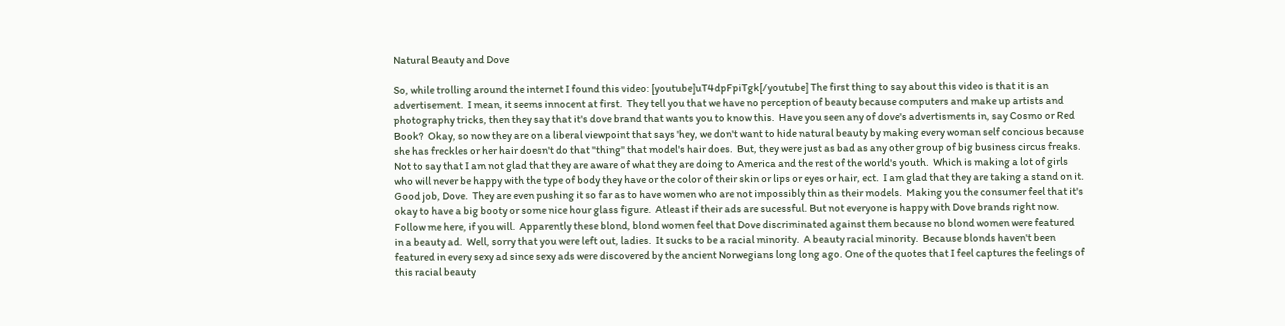Natural Beauty and Dove

So, while trolling around the internet I found this video: [youtube]uT4dpFpiTgk[/youtube] The first thing to say about this video is that it is an advertisement.  I mean, it seems innocent at first.  They tell you that we have no perception of beauty because computers and make up artists and photography tricks, then they say that it's dove brand that wants you to know this.  Have you seen any of dove's advertisments in, say Cosmo or Red Book?  Okay, so now they are on a liberal viewpoint that says 'hey, we don't want to hide natural beauty by making every woman self concious because she has freckles or her hair doesn't do that "thing" that model's hair does.  But, they were just as bad as any other group of big business circus freaks. Not to say that I am not glad that they are aware of what they are doing to America and the rest of the world's youth.  Which is making a lot of girls who will never be happy with the type of body they have or the color of their skin or lips or eyes or hair, ect.  I am glad that they are taking a stand on it.  Good job, Dove.  They are even pushing it so far as to have women who are not impossibly thin as their models.  Making you the consumer feel that it's okay to have a big booty or some nice hour glass figure.  Atleast if their ads are sucessful. But not everyone is happy with Dove brands right now.  Follow me here, if you will.  Apparently these blond, blond women feel that Dove discriminated against them because no blond women were featured in a beauty ad.  Well, sorry that you were left out, ladies.  It sucks to be a racial minority.  A beauty racial minority.  Because blonds haven't been featured in every sexy ad since sexy ads were discovered by the ancient Norwegians long long ago. One of the quotes that I feel captures the feelings of this racial beauty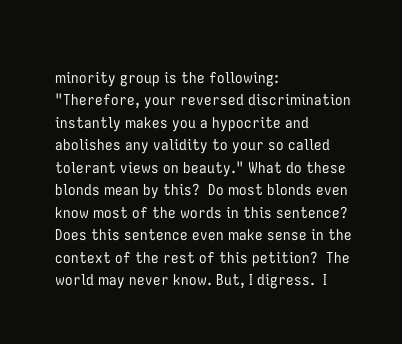minority group is the following: "Therefore, your reversed discrimination instantly makes you a hypocrite and abolishes any validity to your so called tolerant views on beauty." What do these blonds mean by this?  Do most blonds even know most of the words in this sentence?   Does this sentence even make sense in the context of the rest of this petition?  The world may never know. But, I digress.  I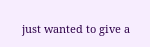just wanted to give a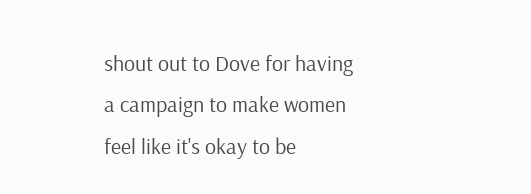shout out to Dove for having a campaign to make women feel like it's okay to be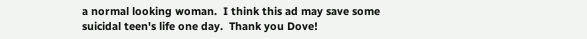a normal looking woman.  I think this ad may save some suicidal teen's life one day.  Thank you Dove!